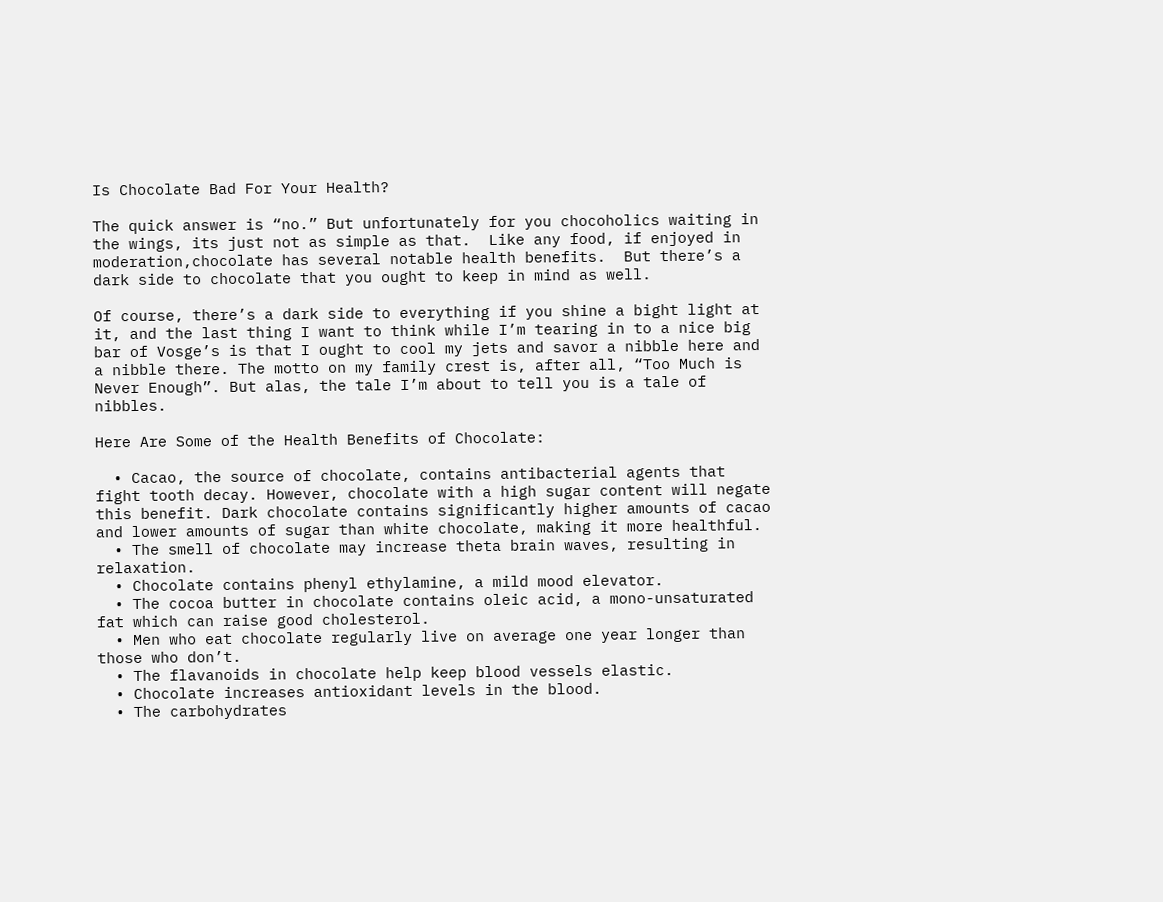Is Chocolate Bad For Your Health?

The quick answer is “no.” But unfortunately for you chocoholics waiting in the wings, its just not as simple as that.  Like any food, if enjoyed in moderation,chocolate has several notable health benefits.  But there’s a dark side to chocolate that you ought to keep in mind as well.

Of course, there’s a dark side to everything if you shine a bight light at it, and the last thing I want to think while I’m tearing in to a nice big bar of Vosge’s is that I ought to cool my jets and savor a nibble here and a nibble there. The motto on my family crest is, after all, “Too Much is Never Enough”. But alas, the tale I’m about to tell you is a tale of nibbles.

Here Are Some of the Health Benefits of Chocolate:

  • Cacao, the source of chocolate, contains antibacterial agents that fight tooth decay. However, chocolate with a high sugar content will negate this benefit. Dark chocolate contains significantly higher amounts of cacao and lower amounts of sugar than white chocolate, making it more healthful.
  • The smell of chocolate may increase theta brain waves, resulting in relaxation.
  • Chocolate contains phenyl ethylamine, a mild mood elevator.
  • The cocoa butter in chocolate contains oleic acid, a mono-unsaturated fat which can raise good cholesterol.
  • Men who eat chocolate regularly live on average one year longer than those who don’t.
  • The flavanoids in chocolate help keep blood vessels elastic.
  • Chocolate increases antioxidant levels in the blood.
  • The carbohydrates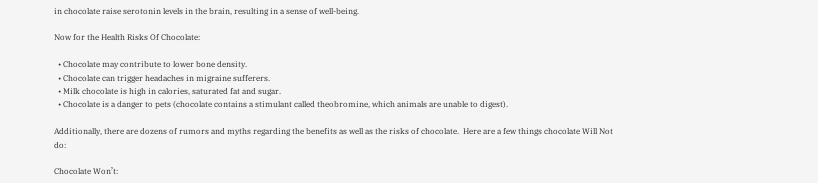in chocolate raise serotonin levels in the brain, resulting in a sense of well-being.

Now for the Health Risks Of Chocolate:

  • Chocolate may contribute to lower bone density.
  • Chocolate can trigger headaches in migraine sufferers.
  • Milk chocolate is high in calories, saturated fat and sugar.
  • Chocolate is a danger to pets (chocolate contains a stimulant called theobromine, which animals are unable to digest).

Additionally, there are dozens of rumors and myths regarding the benefits as well as the risks of chocolate.  Here are a few things chocolate Will Not do:

Chocolate Won’t: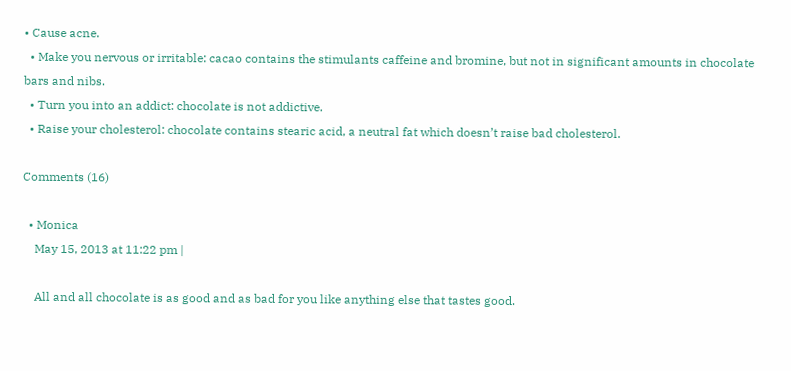• Cause acne.
  • Make you nervous or irritable: cacao contains the stimulants caffeine and bromine, but not in significant amounts in chocolate bars and nibs.
  • Turn you into an addict: chocolate is not addictive.
  • Raise your cholesterol: chocolate contains stearic acid, a neutral fat which doesn’t raise bad cholesterol.

Comments (16)

  • Monica
    May 15, 2013 at 11:22 pm |

    All and all chocolate is as good and as bad for you like anything else that tastes good.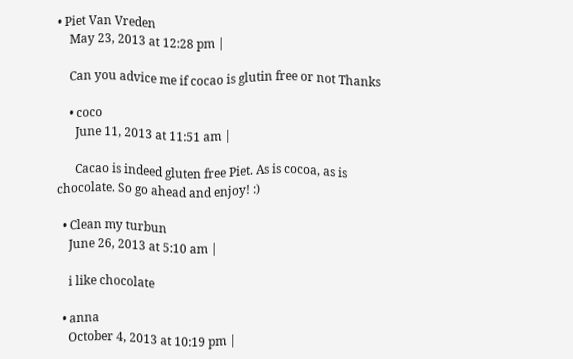• Piet Van Vreden
    May 23, 2013 at 12:28 pm |

    Can you advice me if cocao is glutin free or not Thanks

    • coco
      June 11, 2013 at 11:51 am |

      Cacao is indeed gluten free Piet. As is cocoa, as is chocolate. So go ahead and enjoy! :)

  • Clean my turbun
    June 26, 2013 at 5:10 am |

    i like chocolate

  • anna
    October 4, 2013 at 10:19 pm |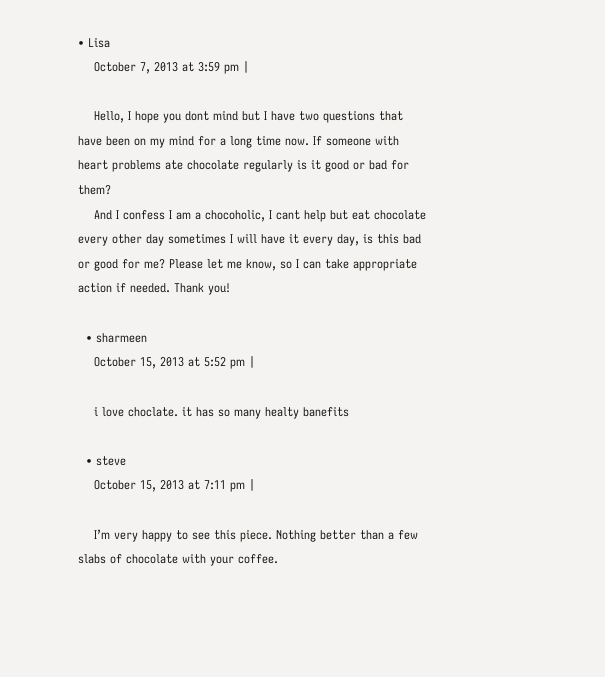• Lisa
    October 7, 2013 at 3:59 pm |

    Hello, I hope you dont mind but I have two questions that have been on my mind for a long time now. If someone with heart problems ate chocolate regularly is it good or bad for them?
    And I confess I am a chocoholic, I cant help but eat chocolate every other day sometimes I will have it every day, is this bad or good for me? Please let me know, so I can take appropriate action if needed. Thank you!

  • sharmeen
    October 15, 2013 at 5:52 pm |

    i love choclate. it has so many healty banefits

  • steve
    October 15, 2013 at 7:11 pm |

    I’m very happy to see this piece. Nothing better than a few slabs of chocolate with your coffee.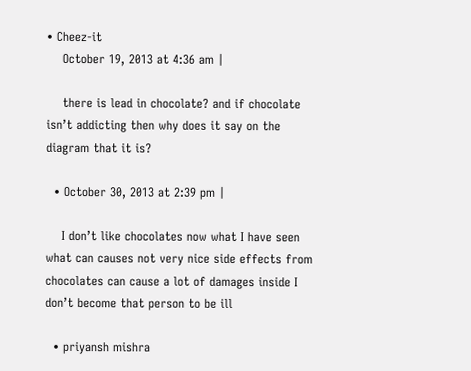• Cheez-it
    October 19, 2013 at 4:36 am |

    there is lead in chocolate? and if chocolate isn’t addicting then why does it say on the diagram that it is?

  • October 30, 2013 at 2:39 pm |

    I don’t like chocolates now what I have seen what can causes not very nice side effects from chocolates can cause a lot of damages inside I don’t become that person to be ill

  • priyansh mishra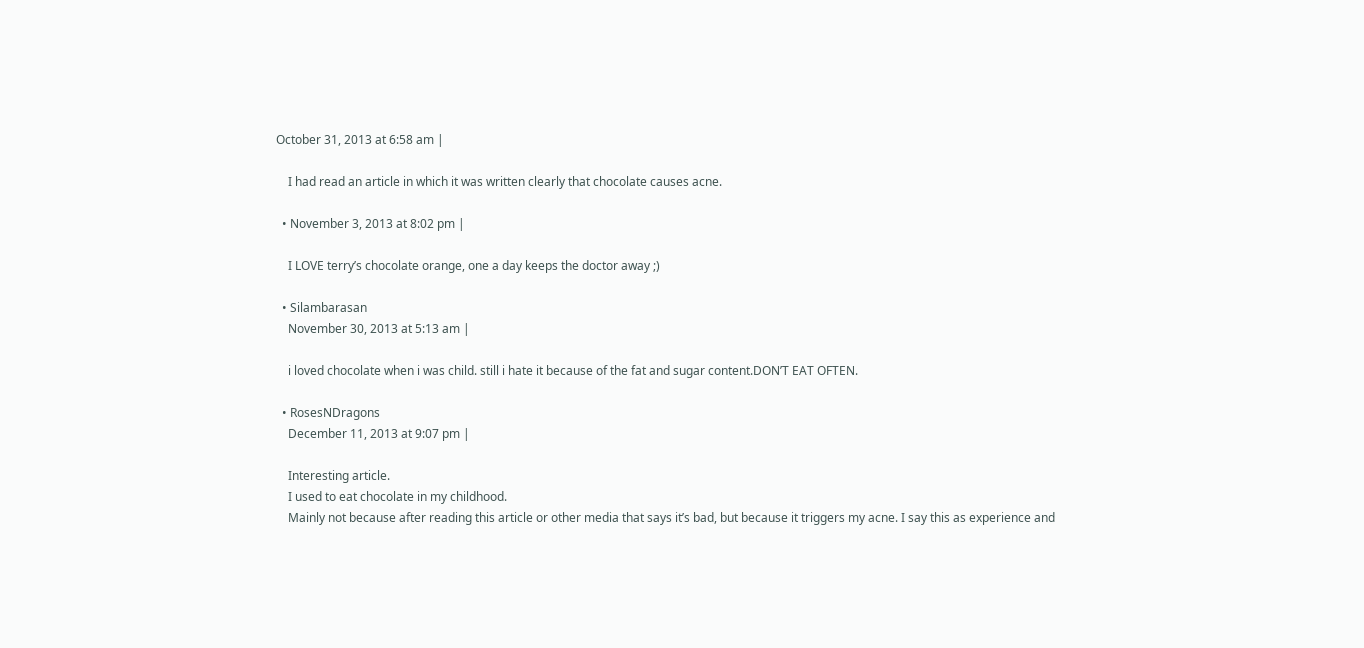October 31, 2013 at 6:58 am |

    I had read an article in which it was written clearly that chocolate causes acne.

  • November 3, 2013 at 8:02 pm |

    I LOVE terry’s chocolate orange, one a day keeps the doctor away ;)

  • Silambarasan
    November 30, 2013 at 5:13 am |

    i loved chocolate when i was child. still i hate it because of the fat and sugar content.DON’T EAT OFTEN.

  • RosesNDragons
    December 11, 2013 at 9:07 pm |

    Interesting article.
    I used to eat chocolate in my childhood.
    Mainly not because after reading this article or other media that says it’s bad, but because it triggers my acne. I say this as experience and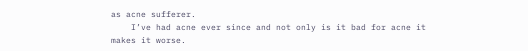as acne sufferer.
    I’ve had acne ever since and not only is it bad for acne it makes it worse.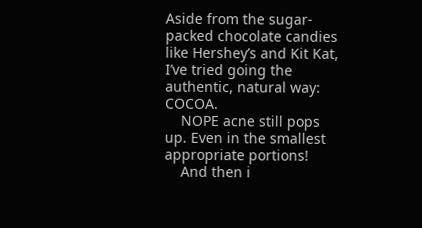Aside from the sugar-packed chocolate candies like Hershey’s and Kit Kat, I’ve tried going the authentic, natural way: COCOA.
    NOPE acne still pops up. Even in the smallest appropriate portions!
    And then i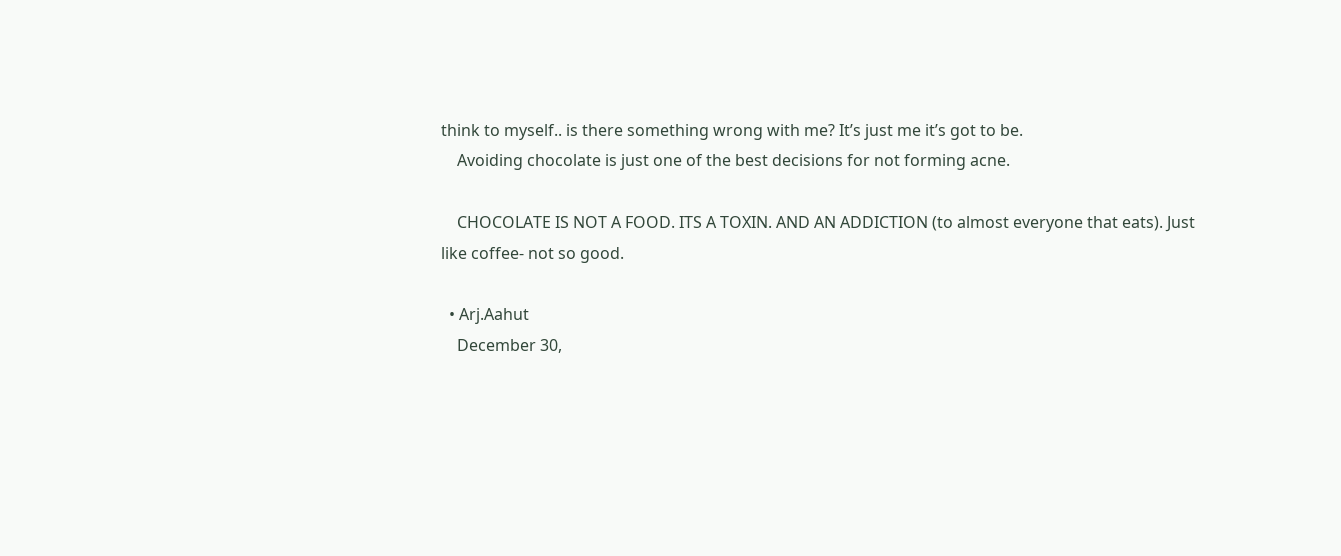think to myself.. is there something wrong with me? It’s just me it’s got to be.
    Avoiding chocolate is just one of the best decisions for not forming acne.

    CHOCOLATE IS NOT A FOOD. ITS A TOXIN. AND AN ADDICTION (to almost everyone that eats). Just like coffee- not so good.

  • Arj.Aahut
    December 30,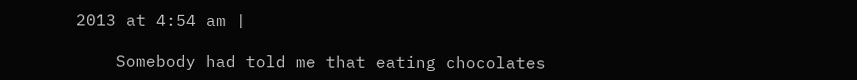2013 at 4:54 am |

    Somebody had told me that eating chocolates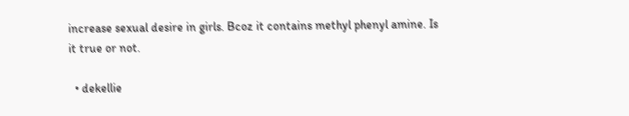increase sexual desire in girls. Bcoz it contains methyl phenyl amine. Is it true or not.

  • dekellie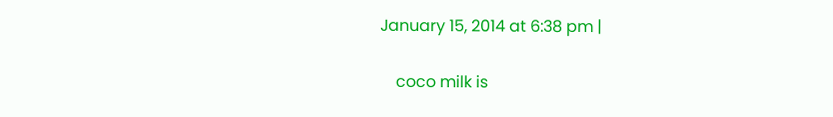January 15, 2014 at 6:38 pm |

    coco milk is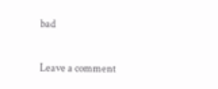bad

Leave a comment